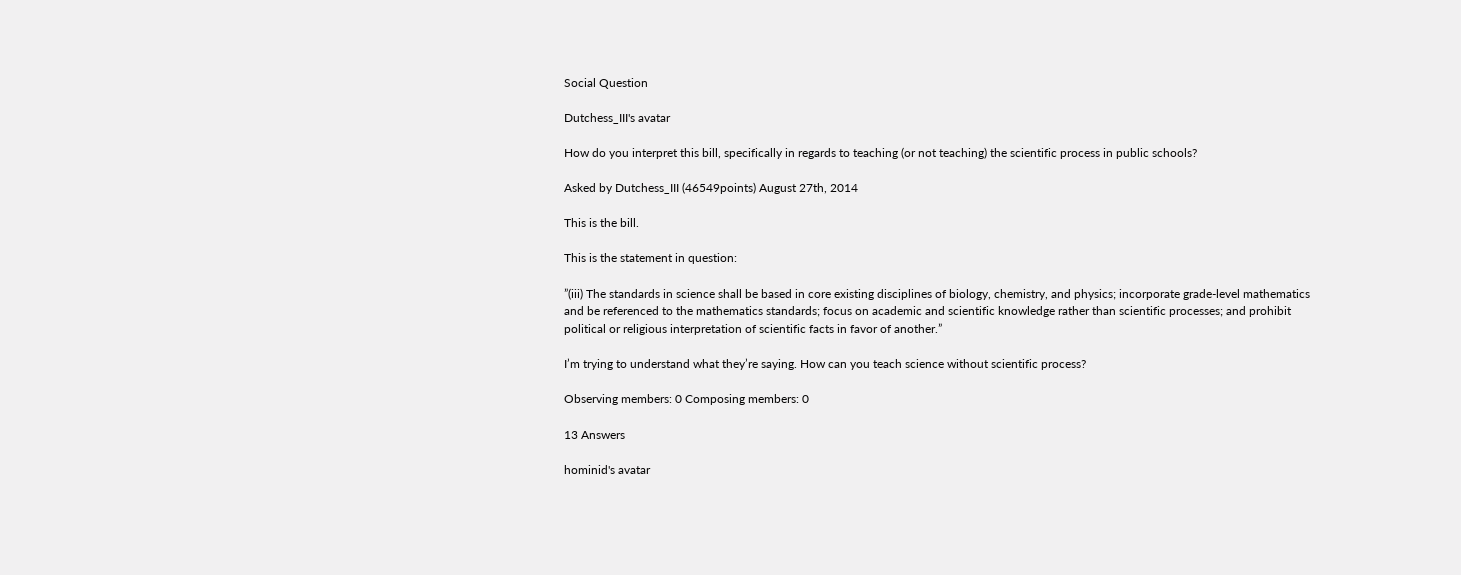Social Question

Dutchess_III's avatar

How do you interpret this bill, specifically in regards to teaching (or not teaching) the scientific process in public schools?

Asked by Dutchess_III (46549points) August 27th, 2014

This is the bill.

This is the statement in question:

”(iii) The standards in science shall be based in core existing disciplines of biology, chemistry, and physics; incorporate grade-level mathematics and be referenced to the mathematics standards; focus on academic and scientific knowledge rather than scientific processes; and prohibit political or religious interpretation of scientific facts in favor of another.”

I’m trying to understand what they’re saying. How can you teach science without scientific process?

Observing members: 0 Composing members: 0

13 Answers

hominid's avatar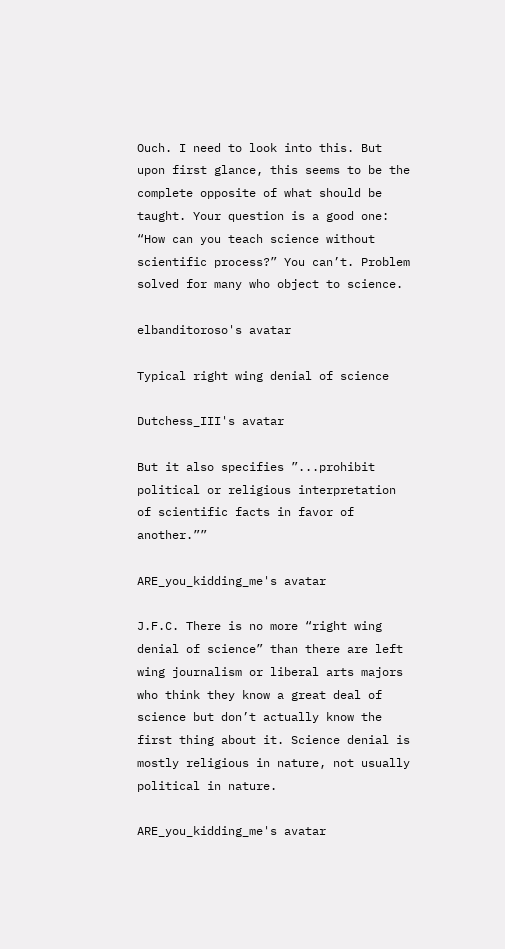Ouch. I need to look into this. But upon first glance, this seems to be the complete opposite of what should be taught. Your question is a good one: “How can you teach science without scientific process?” You can’t. Problem solved for many who object to science.

elbanditoroso's avatar

Typical right wing denial of science

Dutchess_III's avatar

But it also specifies ”...prohibit political or religious interpretation of scientific facts in favor of another.””

ARE_you_kidding_me's avatar

J.F.C. There is no more “right wing denial of science” than there are left wing journalism or liberal arts majors who think they know a great deal of science but don’t actually know the first thing about it. Science denial is mostly religious in nature, not usually political in nature.

ARE_you_kidding_me's avatar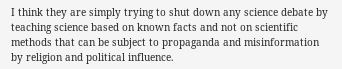I think they are simply trying to shut down any science debate by teaching science based on known facts and not on scientific methods that can be subject to propaganda and misinformation by religion and political influence.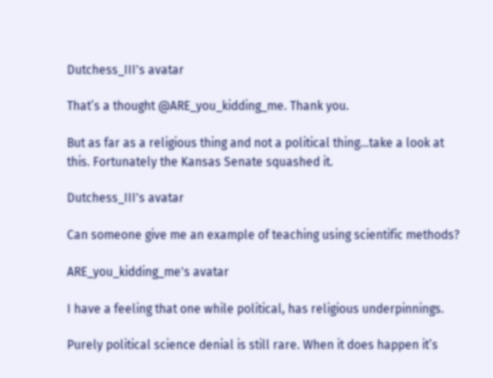Dutchess_III's avatar

That’s a thought @ARE_you_kidding_me. Thank you.

But as far as a religious thing and not a political thing…take a look at this. Fortunately the Kansas Senate squashed it.

Dutchess_III's avatar

Can someone give me an example of teaching using scientific methods?

ARE_you_kidding_me's avatar

I have a feeling that one while political, has religious underpinnings.

Purely political science denial is still rare. When it does happen it’s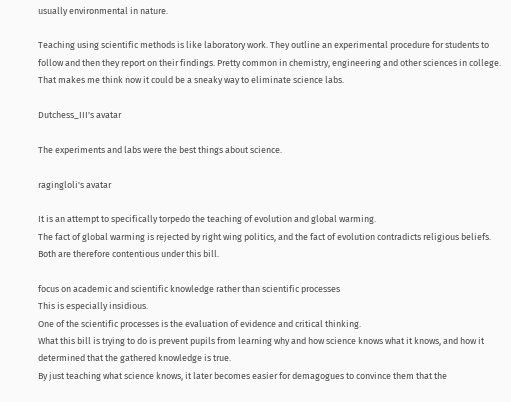usually environmental in nature.

Teaching using scientific methods is like laboratory work. They outline an experimental procedure for students to follow and then they report on their findings. Pretty common in chemistry, engineering and other sciences in college. That makes me think now it could be a sneaky way to eliminate science labs.

Dutchess_III's avatar

The experiments and labs were the best things about science.

ragingloli's avatar

It is an attempt to specifically torpedo the teaching of evolution and global warming.
The fact of global warming is rejected by right wing politics, and the fact of evolution contradicts religious beliefs. Both are therefore contentious under this bill.

focus on academic and scientific knowledge rather than scientific processes
This is especially insidious.
One of the scientific processes is the evaluation of evidence and critical thinking.
What this bill is trying to do is prevent pupils from learning why and how science knows what it knows, and how it determined that the gathered knowledge is true.
By just teaching what science knows, it later becomes easier for demagogues to convince them that the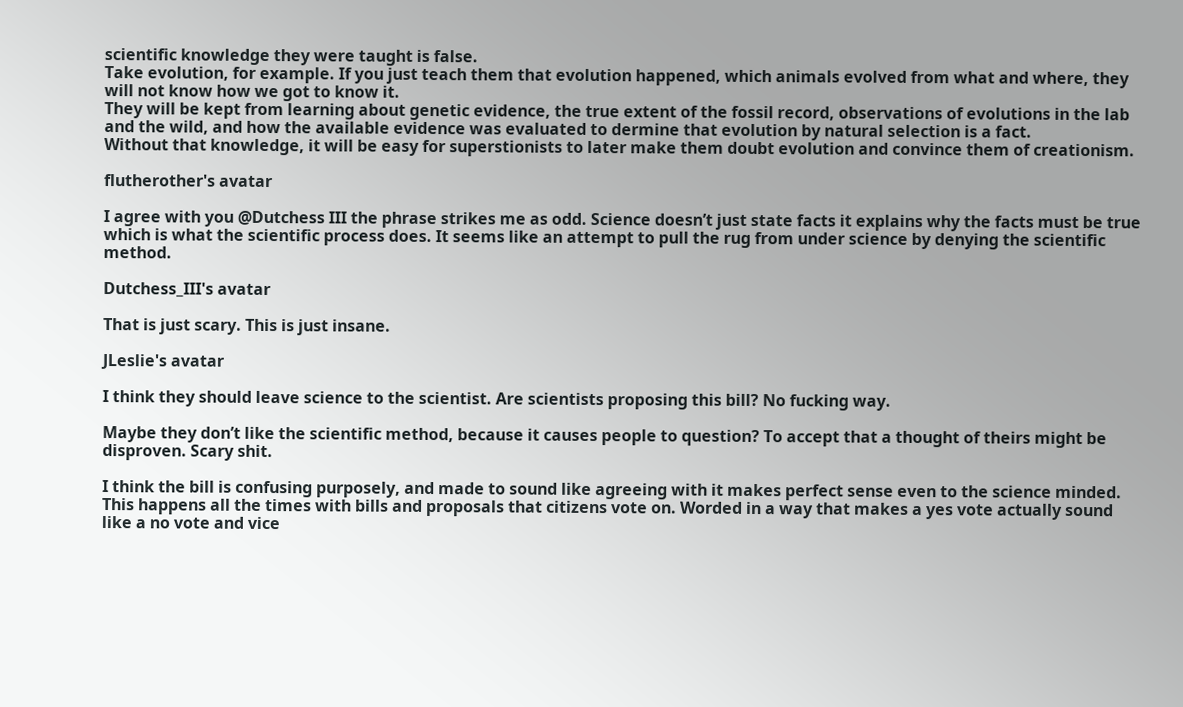scientific knowledge they were taught is false.
Take evolution, for example. If you just teach them that evolution happened, which animals evolved from what and where, they will not know how we got to know it.
They will be kept from learning about genetic evidence, the true extent of the fossil record, observations of evolutions in the lab and the wild, and how the available evidence was evaluated to dermine that evolution by natural selection is a fact.
Without that knowledge, it will be easy for superstionists to later make them doubt evolution and convince them of creationism.

flutherother's avatar

I agree with you @Dutchess III the phrase strikes me as odd. Science doesn’t just state facts it explains why the facts must be true which is what the scientific process does. It seems like an attempt to pull the rug from under science by denying the scientific method.

Dutchess_III's avatar

That is just scary. This is just insane.

JLeslie's avatar

I think they should leave science to the scientist. Are scientists proposing this bill? No fucking way.

Maybe they don’t like the scientific method, because it causes people to question? To accept that a thought of theirs might be disproven. Scary shit.

I think the bill is confusing purposely, and made to sound like agreeing with it makes perfect sense even to the science minded. This happens all the times with bills and proposals that citizens vote on. Worded in a way that makes a yes vote actually sound like a no vote and vice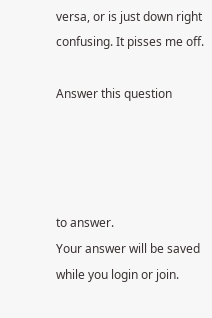versa, or is just down right confusing. It pisses me off.

Answer this question




to answer.
Your answer will be saved while you login or join.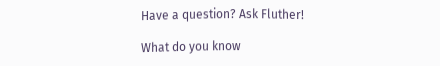Have a question? Ask Fluther!

What do you know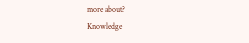more about?
Knowledge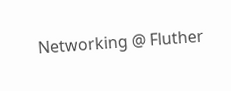Networking @ Fluther